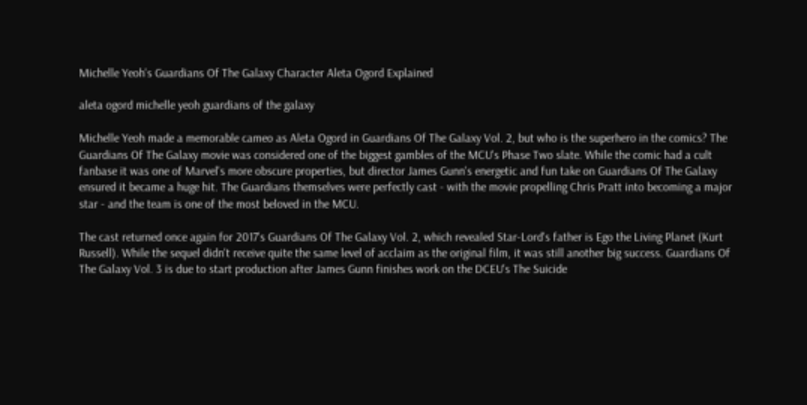Michelle Yeoh's Guardians Of The Galaxy Character Aleta Ogord Explained

aleta ogord michelle yeoh guardians of the galaxy

Michelle Yeoh made a memorable cameo as Aleta Ogord in Guardians Of The Galaxy Vol. 2, but who is the superhero in the comics? The Guardians Of The Galaxy movie was considered one of the biggest gambles of the MCU's Phase Two slate. While the comic had a cult fanbase it was one of Marvel's more obscure properties, but director James Gunn's energetic and fun take on Guardians Of The Galaxy ensured it became a huge hit. The Guardians themselves were perfectly cast - with the movie propelling Chris Pratt into becoming a major star - and the team is one of the most beloved in the MCU.

The cast returned once again for 2017's Guardians Of The Galaxy Vol. 2, which revealed Star-Lord's father is Ego the Living Planet (Kurt Russell). While the sequel didn't receive quite the same level of acclaim as the original film, it was still another big success. Guardians Of The Galaxy Vol. 3 is due to start production after James Gunn finishes work on the DCEU's The Suicide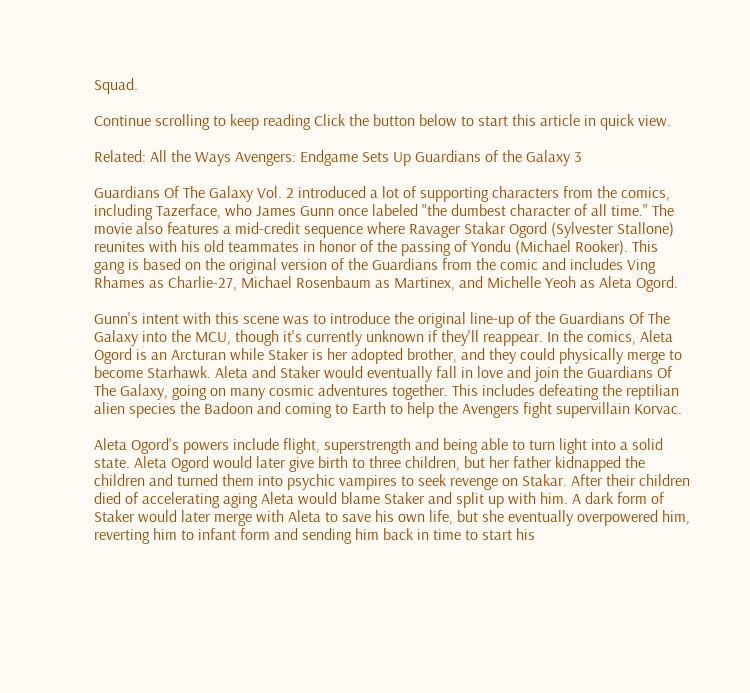Squad.

Continue scrolling to keep reading Click the button below to start this article in quick view.

Related: All the Ways Avengers: Endgame Sets Up Guardians of the Galaxy 3

Guardians Of The Galaxy Vol. 2 introduced a lot of supporting characters from the comics, including Tazerface, who James Gunn once labeled "the dumbest character of all time." The movie also features a mid-credit sequence where Ravager Stakar Ogord (Sylvester Stallone) reunites with his old teammates in honor of the passing of Yondu (Michael Rooker). This gang is based on the original version of the Guardians from the comic and includes Ving Rhames as Charlie-27, Michael Rosenbaum as Martinex, and Michelle Yeoh as Aleta Ogord.

Gunn's intent with this scene was to introduce the original line-up of the Guardians Of The Galaxy into the MCU, though it's currently unknown if they'll reappear. In the comics, Aleta Ogord is an Arcturan while Staker is her adopted brother, and they could physically merge to become Starhawk. Aleta and Staker would eventually fall in love and join the Guardians Of The Galaxy, going on many cosmic adventures together. This includes defeating the reptilian alien species the Badoon and coming to Earth to help the Avengers fight supervillain Korvac.

Aleta Ogord's powers include flight, superstrength and being able to turn light into a solid state. Aleta Ogord would later give birth to three children, but her father kidnapped the children and turned them into psychic vampires to seek revenge on Stakar. After their children died of accelerating aging Aleta would blame Staker and split up with him. A dark form of Staker would later merge with Aleta to save his own life, but she eventually overpowered him, reverting him to infant form and sending him back in time to start his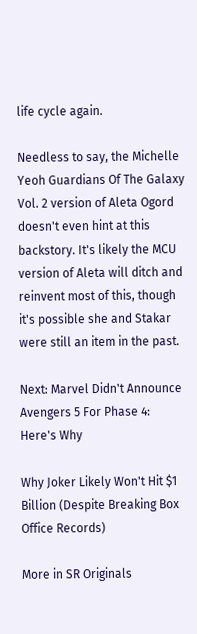life cycle again.

Needless to say, the Michelle Yeoh Guardians Of The Galaxy Vol. 2 version of Aleta Ogord doesn't even hint at this backstory. It's likely the MCU version of Aleta will ditch and reinvent most of this, though it's possible she and Stakar were still an item in the past.

Next: Marvel Didn't Announce Avengers 5 For Phase 4: Here's Why

Why Joker Likely Won't Hit $1 Billion (Despite Breaking Box Office Records)

More in SR Originals